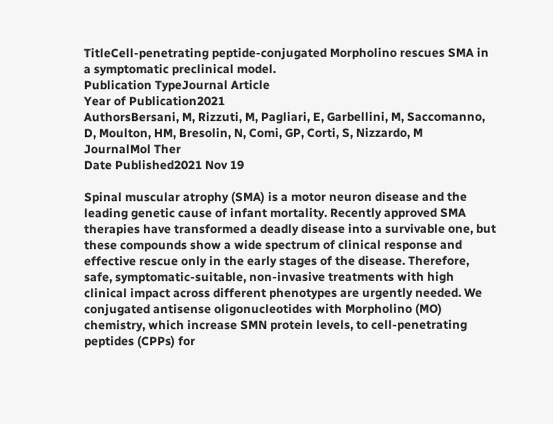TitleCell-penetrating peptide-conjugated Morpholino rescues SMA in a symptomatic preclinical model.
Publication TypeJournal Article
Year of Publication2021
AuthorsBersani, M, Rizzuti, M, Pagliari, E, Garbellini, M, Saccomanno, D, Moulton, HM, Bresolin, N, Comi, GP, Corti, S, Nizzardo, M
JournalMol Ther
Date Published2021 Nov 19

Spinal muscular atrophy (SMA) is a motor neuron disease and the leading genetic cause of infant mortality. Recently approved SMA therapies have transformed a deadly disease into a survivable one, but these compounds show a wide spectrum of clinical response and effective rescue only in the early stages of the disease. Therefore, safe, symptomatic-suitable, non-invasive treatments with high clinical impact across different phenotypes are urgently needed. We conjugated antisense oligonucleotides with Morpholino (MO) chemistry, which increase SMN protein levels, to cell-penetrating peptides (CPPs) for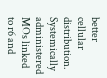better cellular distribution. Systemically administered MOs linked to r6 and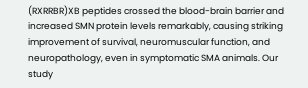(RXRRBR)XB peptides crossed the blood-brain barrier and increased SMN protein levels remarkably, causing striking improvement of survival, neuromuscular function, and neuropathology, even in symptomatic SMA animals. Our study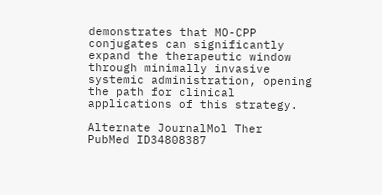demonstrates that MO-CPP conjugates can significantly expand the therapeutic window through minimally invasive systemic administration, opening the path for clinical applications of this strategy.

Alternate JournalMol Ther
PubMed ID34808387